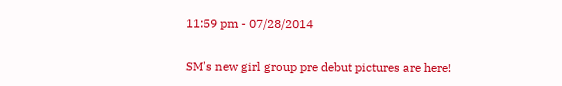11:59 pm - 07/28/2014

SM's new girl group pre debut pictures are here!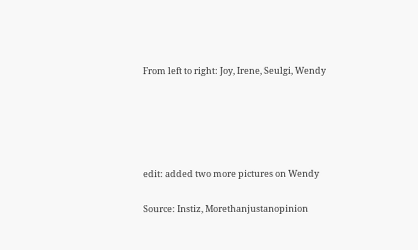From left to right: Joy, Irene, Seulgi, Wendy





edit: added two more pictures on Wendy

Source: Instiz, Morethanjustanopinion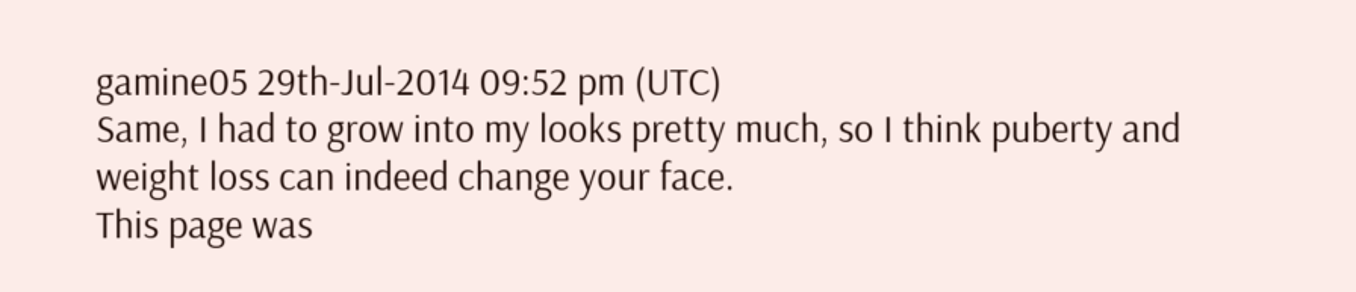gamine05 29th-Jul-2014 09:52 pm (UTC)
Same, I had to grow into my looks pretty much, so I think puberty and weight loss can indeed change your face.
This page was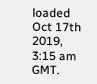loaded Oct 17th 2019, 3:15 am GMT.